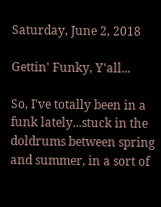Saturday, June 2, 2018

Gettin' Funky, Y'all...

So, I've totally been in a funk lately...stuck in the doldrums between spring and summer, in a sort of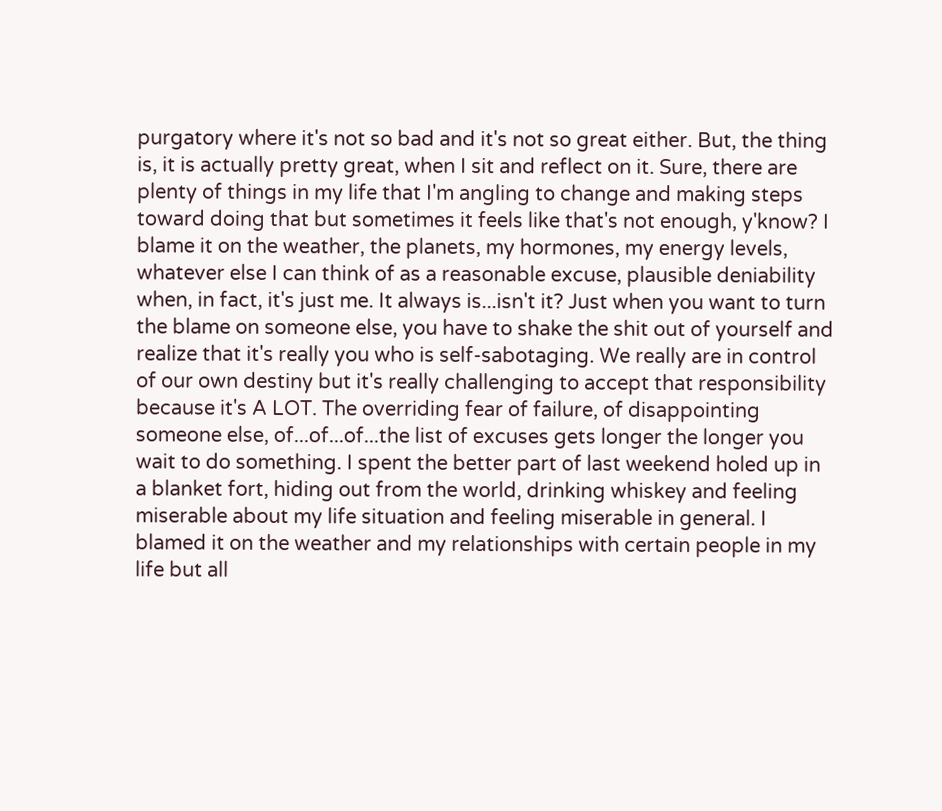purgatory where it's not so bad and it's not so great either. But, the thing is, it is actually pretty great, when I sit and reflect on it. Sure, there are plenty of things in my life that I'm angling to change and making steps toward doing that but sometimes it feels like that's not enough, y'know? I blame it on the weather, the planets, my hormones, my energy levels, whatever else I can think of as a reasonable excuse, plausible deniability when, in fact, it's just me. It always is...isn't it? Just when you want to turn the blame on someone else, you have to shake the shit out of yourself and realize that it's really you who is self-sabotaging. We really are in control of our own destiny but it's really challenging to accept that responsibility because it's A LOT. The overriding fear of failure, of disappointing someone else, of...of...of...the list of excuses gets longer the longer you wait to do something. I spent the better part of last weekend holed up in a blanket fort, hiding out from the world, drinking whiskey and feeling miserable about my life situation and feeling miserable in general. I blamed it on the weather and my relationships with certain people in my life but all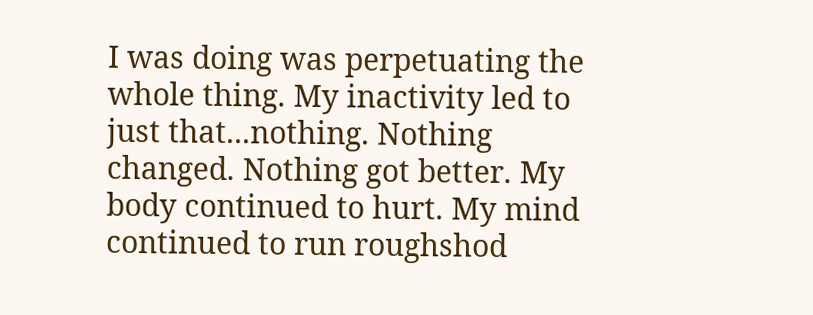I was doing was perpetuating the whole thing. My inactivity led to just that...nothing. Nothing changed. Nothing got better. My body continued to hurt. My mind continued to run roughshod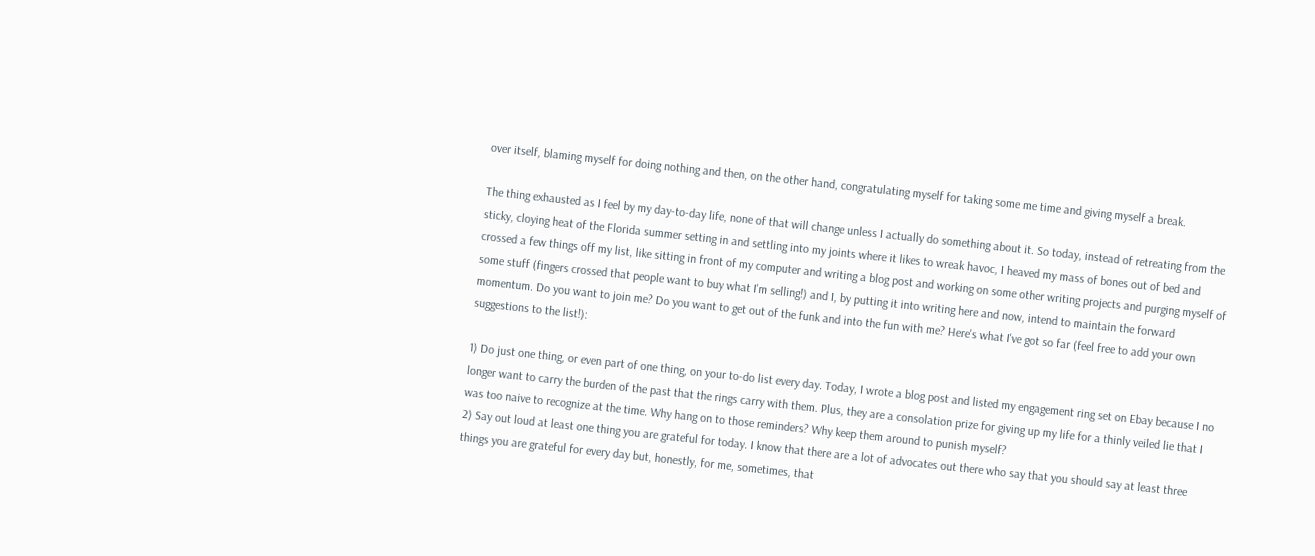over itself, blaming myself for doing nothing and then, on the other hand, congratulating myself for taking some me time and giving myself a break.

The thing exhausted as I feel by my day-to-day life, none of that will change unless I actually do something about it. So today, instead of retreating from the sticky, cloying heat of the Florida summer setting in and settling into my joints where it likes to wreak havoc, I heaved my mass of bones out of bed and crossed a few things off my list, like sitting in front of my computer and writing a blog post and working on some other writing projects and purging myself of some stuff (fingers crossed that people want to buy what I'm selling!) and I, by putting it into writing here and now, intend to maintain the forward momentum. Do you want to join me? Do you want to get out of the funk and into the fun with me? Here's what I've got so far (feel free to add your own suggestions to the list!):

1) Do just one thing, or even part of one thing, on your to-do list every day. Today, I wrote a blog post and listed my engagement ring set on Ebay because I no longer want to carry the burden of the past that the rings carry with them. Plus, they are a consolation prize for giving up my life for a thinly veiled lie that I was too naive to recognize at the time. Why hang on to those reminders? Why keep them around to punish myself?
2) Say out loud at least one thing you are grateful for today. I know that there are a lot of advocates out there who say that you should say at least three things you are grateful for every day but, honestly, for me, sometimes, that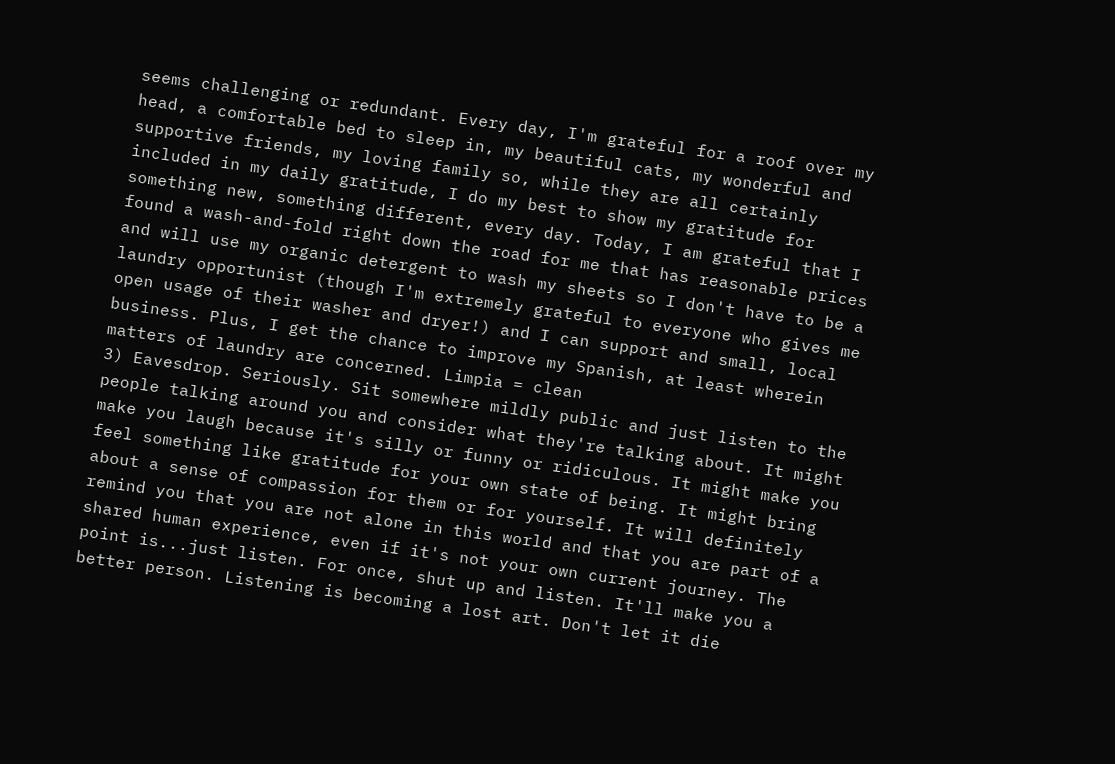seems challenging or redundant. Every day, I'm grateful for a roof over my head, a comfortable bed to sleep in, my beautiful cats, my wonderful and supportive friends, my loving family so, while they are all certainly included in my daily gratitude, I do my best to show my gratitude for something new, something different, every day. Today, I am grateful that I found a wash-and-fold right down the road for me that has reasonable prices and will use my organic detergent to wash my sheets so I don't have to be a laundry opportunist (though I'm extremely grateful to everyone who gives me open usage of their washer and dryer!) and I can support and small, local business. Plus, I get the chance to improve my Spanish, at least wherein matters of laundry are concerned. Limpia = clean
3) Eavesdrop. Seriously. Sit somewhere mildly public and just listen to the people talking around you and consider what they're talking about. It might make you laugh because it's silly or funny or ridiculous. It might make you feel something like gratitude for your own state of being. It might bring about a sense of compassion for them or for yourself. It will definitely remind you that you are not alone in this world and that you are part of a shared human experience, even if it's not your own current journey. The point is...just listen. For once, shut up and listen. It'll make you a better person. Listening is becoming a lost art. Don't let it die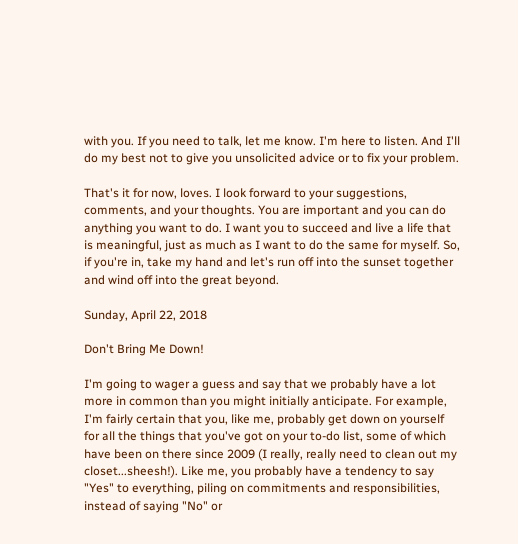with you. If you need to talk, let me know. I'm here to listen. And I'll do my best not to give you unsolicited advice or to fix your problem.

That's it for now, loves. I look forward to your suggestions, comments, and your thoughts. You are important and you can do anything you want to do. I want you to succeed and live a life that is meaningful, just as much as I want to do the same for myself. So, if you're in, take my hand and let's run off into the sunset together and wind off into the great beyond.

Sunday, April 22, 2018

Don't Bring Me Down!

I'm going to wager a guess and say that we probably have a lot more in common than you might initially anticipate. For example, I'm fairly certain that you, like me, probably get down on yourself for all the things that you've got on your to-do list, some of which have been on there since 2009 (I really, really need to clean out my closet...sheesh!). Like me, you probably have a tendency to say "Yes" to everything, piling on commitments and responsibilities, instead of saying "No" or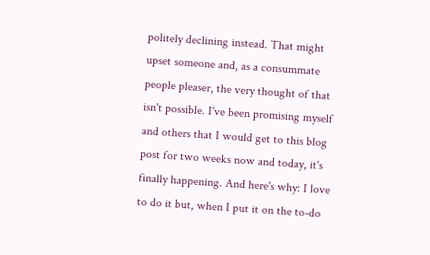politely declining instead. That might upset someone and, as a consummate people pleaser, the very thought of that isn't possible. I've been promising myself and others that I would get to this blog post for two weeks now and today, it's finally happening. And here's why: I love to do it but, when I put it on the to-do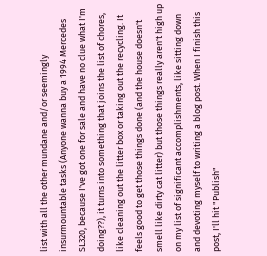list with all the other mundane and/or seemingly insurmountable tasks (Anyone wanna buy a 1994 Mercedes SL320, because I've got one for sale and have no clue what I'm doing??), it turns into something that joins the list of chores, like cleaning out the litter box or taking out the recycling. It feels good to get those things done (and the house doesn't smell like dirty cat litter) but those things really aren't high up on my list of significant accomplishments, like sitting down and devoting myself to writing a blog post. When I finish this post, I'll hit "Publish"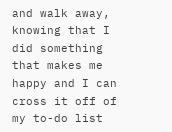and walk away, knowing that I did something that makes me happy and I can cross it off of my to-do list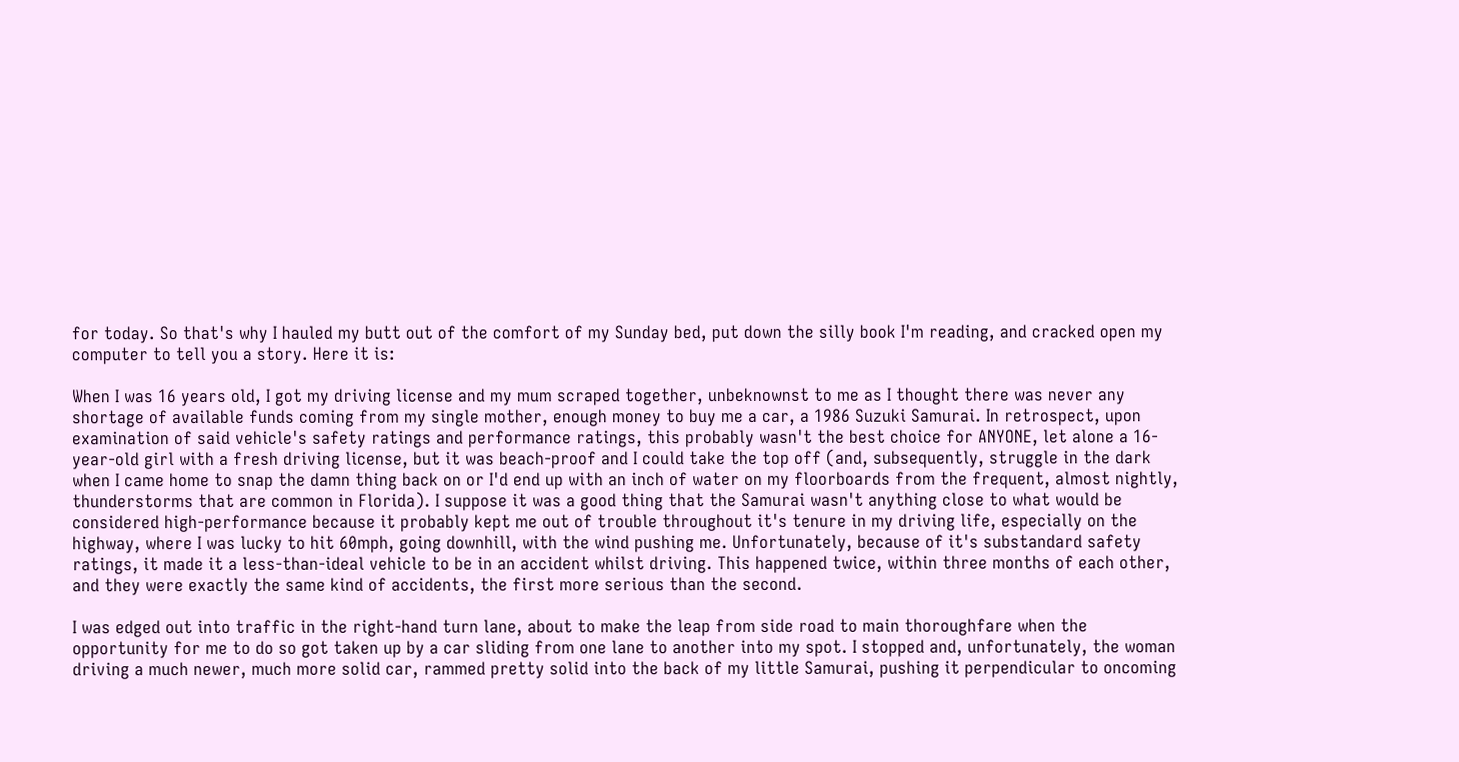for today. So that's why I hauled my butt out of the comfort of my Sunday bed, put down the silly book I'm reading, and cracked open my computer to tell you a story. Here it is:

When I was 16 years old, I got my driving license and my mum scraped together, unbeknownst to me as I thought there was never any shortage of available funds coming from my single mother, enough money to buy me a car, a 1986 Suzuki Samurai. In retrospect, upon examination of said vehicle's safety ratings and performance ratings, this probably wasn't the best choice for ANYONE, let alone a 16-year-old girl with a fresh driving license, but it was beach-proof and I could take the top off (and, subsequently, struggle in the dark when I came home to snap the damn thing back on or I'd end up with an inch of water on my floorboards from the frequent, almost nightly, thunderstorms that are common in Florida). I suppose it was a good thing that the Samurai wasn't anything close to what would be considered high-performance because it probably kept me out of trouble throughout it's tenure in my driving life, especially on the highway, where I was lucky to hit 60mph, going downhill, with the wind pushing me. Unfortunately, because of it's substandard safety ratings, it made it a less-than-ideal vehicle to be in an accident whilst driving. This happened twice, within three months of each other, and they were exactly the same kind of accidents, the first more serious than the second.

I was edged out into traffic in the right-hand turn lane, about to make the leap from side road to main thoroughfare when the opportunity for me to do so got taken up by a car sliding from one lane to another into my spot. I stopped and, unfortunately, the woman driving a much newer, much more solid car, rammed pretty solid into the back of my little Samurai, pushing it perpendicular to oncoming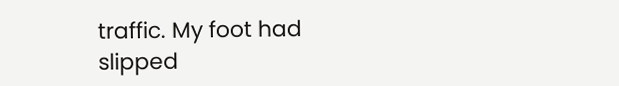traffic. My foot had slipped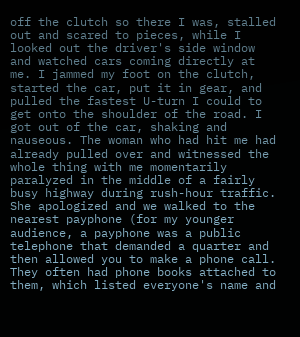off the clutch so there I was, stalled out and scared to pieces, while I looked out the driver's side window and watched cars coming directly at me. I jammed my foot on the clutch, started the car, put it in gear, and pulled the fastest U-turn I could to get onto the shoulder of the road. I got out of the car, shaking and nauseous. The woman who had hit me had already pulled over and witnessed the whole thing with me momentarily paralyzed in the middle of a fairly busy highway during rush-hour traffic. She apologized and we walked to the nearest payphone (for my younger audience, a payphone was a public telephone that demanded a quarter and then allowed you to make a phone call. They often had phone books attached to them, which listed everyone's name and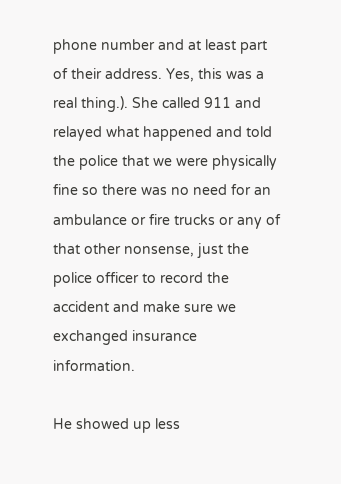phone number and at least part of their address. Yes, this was a real thing.). She called 911 and relayed what happened and told the police that we were physically fine so there was no need for an ambulance or fire trucks or any of that other nonsense, just the police officer to record the accident and make sure we exchanged insurance information.

He showed up less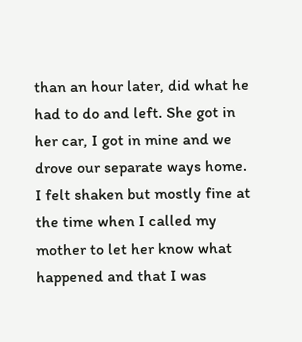than an hour later, did what he had to do and left. She got in her car, I got in mine and we drove our separate ways home. I felt shaken but mostly fine at the time when I called my mother to let her know what happened and that I was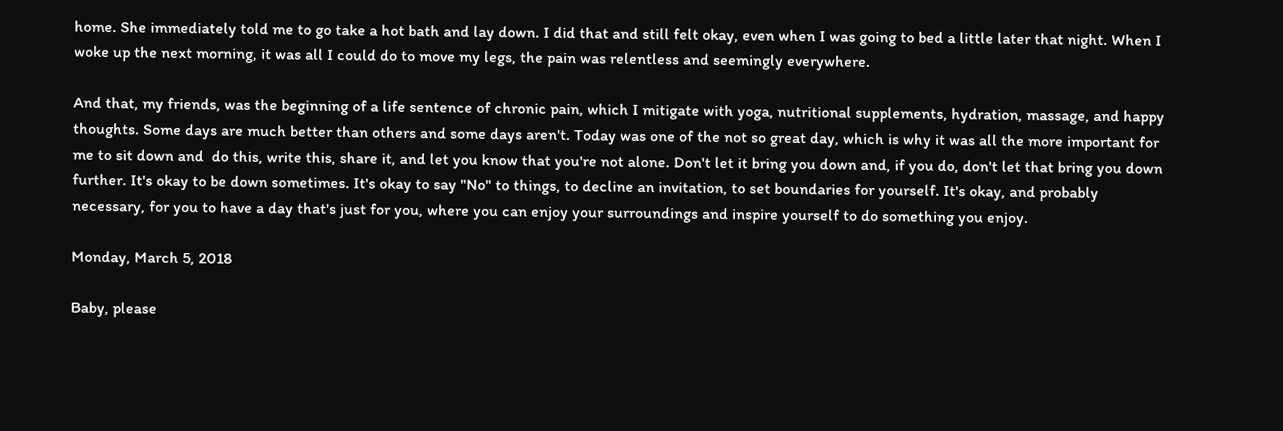home. She immediately told me to go take a hot bath and lay down. I did that and still felt okay, even when I was going to bed a little later that night. When I woke up the next morning, it was all I could do to move my legs, the pain was relentless and seemingly everywhere.

And that, my friends, was the beginning of a life sentence of chronic pain, which I mitigate with yoga, nutritional supplements, hydration, massage, and happy thoughts. Some days are much better than others and some days aren't. Today was one of the not so great day, which is why it was all the more important for me to sit down and  do this, write this, share it, and let you know that you're not alone. Don't let it bring you down and, if you do, don't let that bring you down further. It's okay to be down sometimes. It's okay to say "No" to things, to decline an invitation, to set boundaries for yourself. It's okay, and probably necessary, for you to have a day that's just for you, where you can enjoy your surroundings and inspire yourself to do something you enjoy.

Monday, March 5, 2018

Baby, please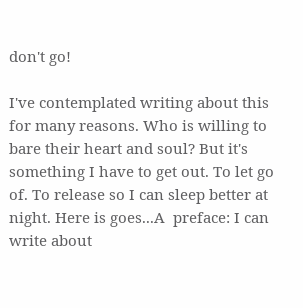don't go!

I've contemplated writing about this for many reasons. Who is willing to bare their heart and soul? But it's something I have to get out. To let go of. To release so I can sleep better at night. Here is goes...A  preface: I can write about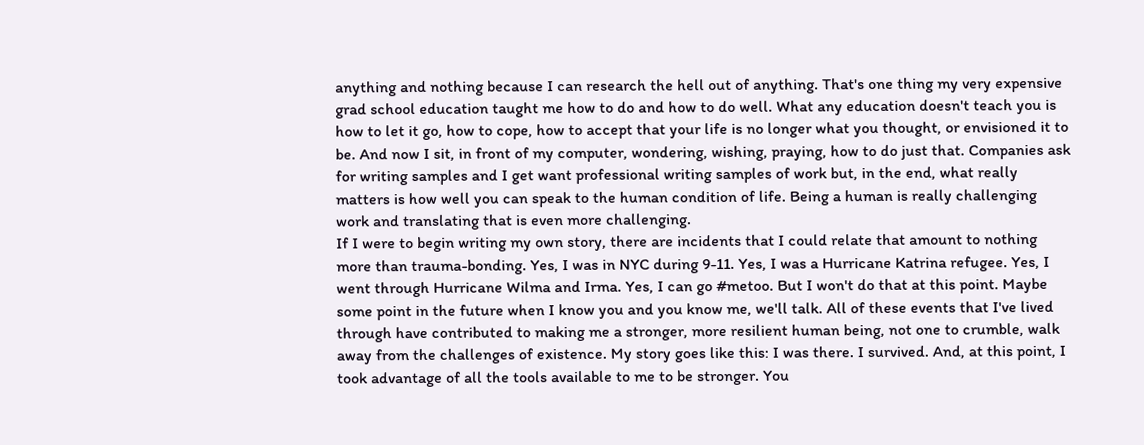anything and nothing because I can research the hell out of anything. That's one thing my very expensive grad school education taught me how to do and how to do well. What any education doesn't teach you is how to let it go, how to cope, how to accept that your life is no longer what you thought, or envisioned it to be. And now I sit, in front of my computer, wondering, wishing, praying, how to do just that. Companies ask for writing samples and I get want professional writing samples of work but, in the end, what really matters is how well you can speak to the human condition of life. Being a human is really challenging work and translating that is even more challenging.
If I were to begin writing my own story, there are incidents that I could relate that amount to nothing more than trauma-bonding. Yes, I was in NYC during 9-11. Yes, I was a Hurricane Katrina refugee. Yes, I went through Hurricane Wilma and Irma. Yes, I can go #metoo. But I won't do that at this point. Maybe some point in the future when I know you and you know me, we'll talk. All of these events that I've lived through have contributed to making me a stronger, more resilient human being, not one to crumble, walk away from the challenges of existence. My story goes like this: I was there. I survived. And, at this point, I took advantage of all the tools available to me to be stronger. You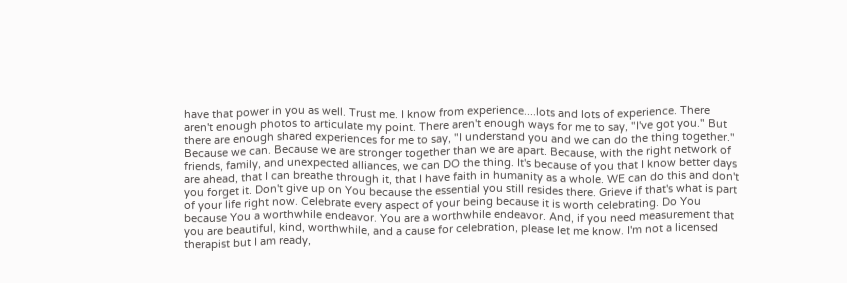have that power in you as well. Trust me. I know from experience....lots and lots of experience. There aren't enough photos to articulate my point. There aren't enough ways for me to say, "I've got you." But there are enough shared experiences for me to say, "I understand you and we can do the thing together." Because we can. Because we are stronger together than we are apart. Because, with the right network of friends, family, and unexpected alliances, we can DO the thing. It's because of you that I know better days are ahead, that I can breathe through it, that I have faith in humanity as a whole. WE can do this and don't you forget it. Don't give up on You because the essential you still resides there. Grieve if that's what is part of your life right now. Celebrate every aspect of your being because it is worth celebrating. Do You because You a worthwhile endeavor. You are a worthwhile endeavor. And, if you need measurement that you are beautiful, kind, worthwhile, and a cause for celebration, please let me know. I'm not a licensed therapist but I am ready,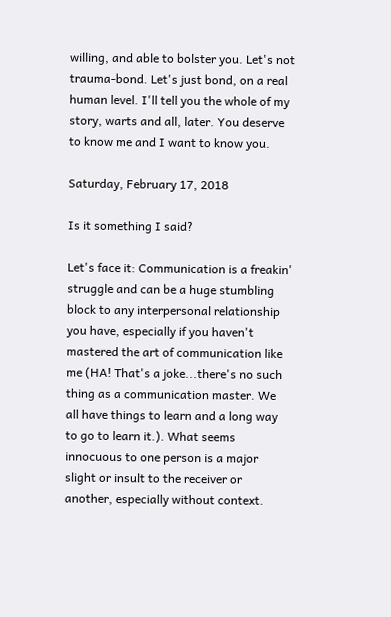willing, and able to bolster you. Let's not trauma-bond. Let's just bond, on a real human level. I'll tell you the whole of my story, warts and all, later. You deserve to know me and I want to know you.

Saturday, February 17, 2018

Is it something I said?

Let's face it: Communication is a freakin' struggle and can be a huge stumbling block to any interpersonal relationship you have, especially if you haven't mastered the art of communication like me (HA! That's a joke...there's no such thing as a communication master. We all have things to learn and a long way to go to learn it.). What seems innocuous to one person is a major slight or insult to the receiver or another, especially without context.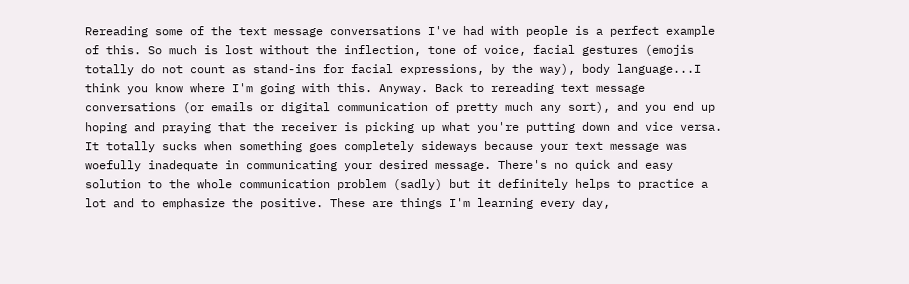Rereading some of the text message conversations I've had with people is a perfect example of this. So much is lost without the inflection, tone of voice, facial gestures (emojis totally do not count as stand-ins for facial expressions, by the way), body language...I think you know where I'm going with this. Anyway. Back to rereading text message conversations (or emails or digital communication of pretty much any sort), and you end up hoping and praying that the receiver is picking up what you're putting down and vice versa. It totally sucks when something goes completely sideways because your text message was woefully inadequate in communicating your desired message. There's no quick and easy solution to the whole communication problem (sadly) but it definitely helps to practice a lot and to emphasize the positive. These are things I'm learning every day,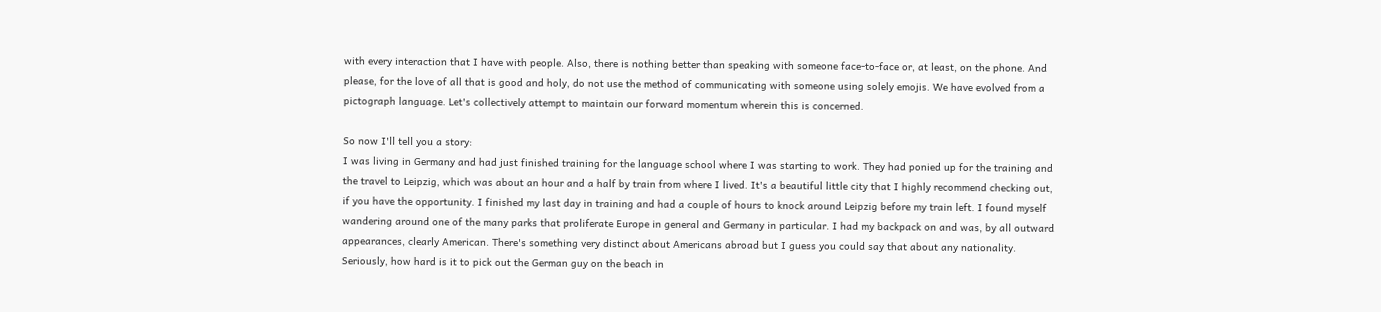with every interaction that I have with people. Also, there is nothing better than speaking with someone face-to-face or, at least, on the phone. And please, for the love of all that is good and holy, do not use the method of communicating with someone using solely emojis. We have evolved from a pictograph language. Let's collectively attempt to maintain our forward momentum wherein this is concerned.

So now I'll tell you a story:
I was living in Germany and had just finished training for the language school where I was starting to work. They had ponied up for the training and the travel to Leipzig, which was about an hour and a half by train from where I lived. It's a beautiful little city that I highly recommend checking out, if you have the opportunity. I finished my last day in training and had a couple of hours to knock around Leipzig before my train left. I found myself wandering around one of the many parks that proliferate Europe in general and Germany in particular. I had my backpack on and was, by all outward appearances, clearly American. There's something very distinct about Americans abroad but I guess you could say that about any nationality. Seriously, how hard is it to pick out the German guy on the beach in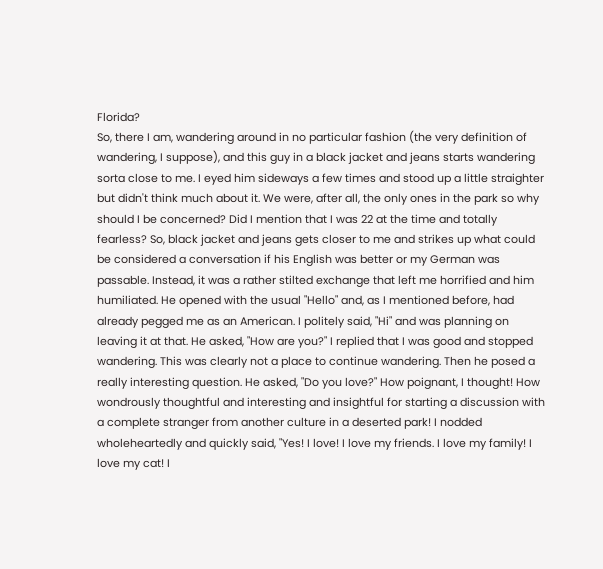Florida?
So, there I am, wandering around in no particular fashion (the very definition of wandering, I suppose), and this guy in a black jacket and jeans starts wandering sorta close to me. I eyed him sideways a few times and stood up a little straighter but didn't think much about it. We were, after all, the only ones in the park so why should I be concerned? Did I mention that I was 22 at the time and totally fearless? So, black jacket and jeans gets closer to me and strikes up what could be considered a conversation if his English was better or my German was passable. Instead, it was a rather stilted exchange that left me horrified and him humiliated. He opened with the usual "Hello" and, as I mentioned before, had already pegged me as an American. I politely said, "Hi" and was planning on leaving it at that. He asked, "How are you?" I replied that I was good and stopped wandering. This was clearly not a place to continue wandering. Then he posed a really interesting question. He asked, "Do you love?" How poignant, I thought! How wondrously thoughtful and interesting and insightful for starting a discussion with a complete stranger from another culture in a deserted park! I nodded wholeheartedly and quickly said, "Yes! I love! I love my friends. I love my family! I love my cat! I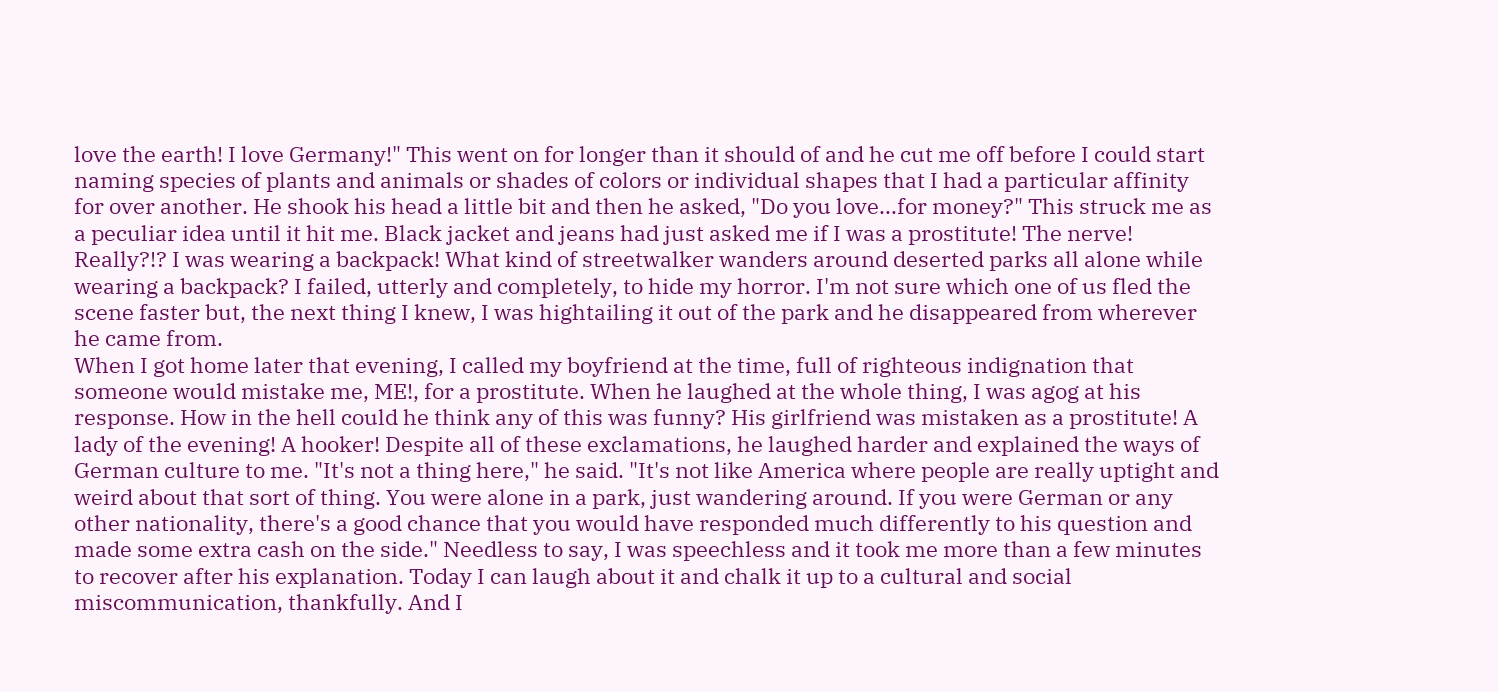love the earth! I love Germany!" This went on for longer than it should of and he cut me off before I could start naming species of plants and animals or shades of colors or individual shapes that I had a particular affinity for over another. He shook his head a little bit and then he asked, "Do you love...for money?" This struck me as a peculiar idea until it hit me. Black jacket and jeans had just asked me if I was a prostitute! The nerve! Really?!? I was wearing a backpack! What kind of streetwalker wanders around deserted parks all alone while wearing a backpack? I failed, utterly and completely, to hide my horror. I'm not sure which one of us fled the scene faster but, the next thing I knew, I was hightailing it out of the park and he disappeared from wherever he came from.
When I got home later that evening, I called my boyfriend at the time, full of righteous indignation that someone would mistake me, ME!, for a prostitute. When he laughed at the whole thing, I was agog at his response. How in the hell could he think any of this was funny? His girlfriend was mistaken as a prostitute! A lady of the evening! A hooker! Despite all of these exclamations, he laughed harder and explained the ways of German culture to me. "It's not a thing here," he said. "It's not like America where people are really uptight and weird about that sort of thing. You were alone in a park, just wandering around. If you were German or any other nationality, there's a good chance that you would have responded much differently to his question and made some extra cash on the side." Needless to say, I was speechless and it took me more than a few minutes to recover after his explanation. Today I can laugh about it and chalk it up to a cultural and social miscommunication, thankfully. And I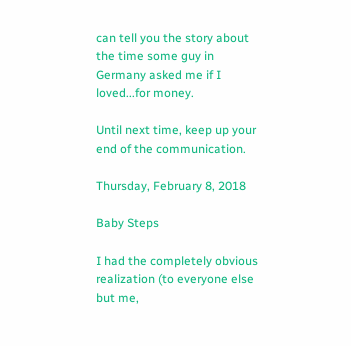can tell you the story about the time some guy in Germany asked me if I loved...for money.

Until next time, keep up your end of the communication.

Thursday, February 8, 2018

Baby Steps

I had the completely obvious realization (to everyone else but me,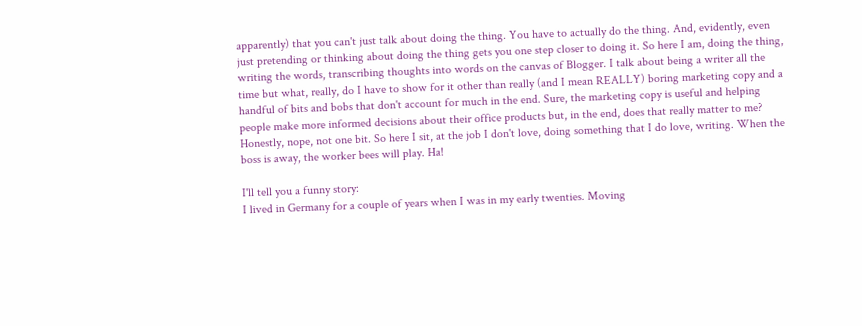apparently) that you can't just talk about doing the thing. You have to actually do the thing. And, evidently, even just pretending or thinking about doing the thing gets you one step closer to doing it. So here I am, doing the thing, writing the words, transcribing thoughts into words on the canvas of Blogger. I talk about being a writer all the time but what, really, do I have to show for it other than really (and I mean REALLY) boring marketing copy and a handful of bits and bobs that don't account for much in the end. Sure, the marketing copy is useful and helping people make more informed decisions about their office products but, in the end, does that really matter to me? Honestly, nope, not one bit. So here I sit, at the job I don't love, doing something that I do love, writing. When the boss is away, the worker bees will play. Ha!

I'll tell you a funny story:
I lived in Germany for a couple of years when I was in my early twenties. Moving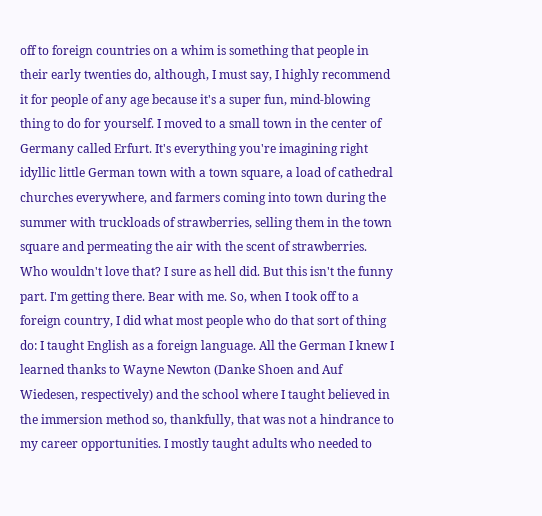off to foreign countries on a whim is something that people in their early twenties do, although, I must say, I highly recommend it for people of any age because it's a super fun, mind-blowing thing to do for yourself. I moved to a small town in the center of Germany called Erfurt. It's everything you're imagining right idyllic little German town with a town square, a load of cathedral churches everywhere, and farmers coming into town during the summer with truckloads of strawberries, selling them in the town square and permeating the air with the scent of strawberries. Who wouldn't love that? I sure as hell did. But this isn't the funny part. I'm getting there. Bear with me. So, when I took off to a foreign country, I did what most people who do that sort of thing do: I taught English as a foreign language. All the German I knew I learned thanks to Wayne Newton (Danke Shoen and Auf Wiedesen, respectively) and the school where I taught believed in the immersion method so, thankfully, that was not a hindrance to my career opportunities. I mostly taught adults who needed to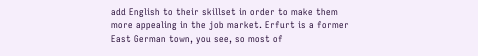add English to their skillset in order to make them more appealing in the job market. Erfurt is a former East German town, you see, so most of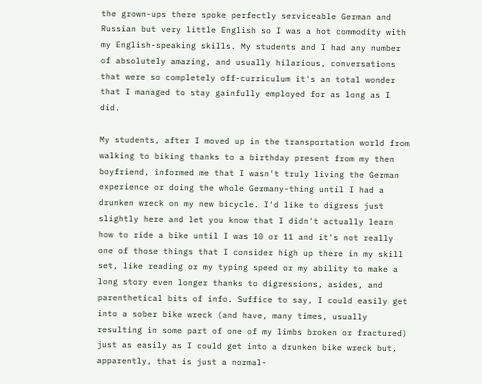the grown-ups there spoke perfectly serviceable German and Russian but very little English so I was a hot commodity with my English-speaking skills. My students and I had any number of absolutely amazing, and usually hilarious, conversations that were so completely off-curriculum it's an total wonder that I managed to stay gainfully employed for as long as I did.

My students, after I moved up in the transportation world from walking to biking thanks to a birthday present from my then boyfriend, informed me that I wasn't truly living the German experience or doing the whole Germany-thing until I had a drunken wreck on my new bicycle. I'd like to digress just slightly here and let you know that I didn't actually learn how to ride a bike until I was 10 or 11 and it's not really one of those things that I consider high up there in my skill set, like reading or my typing speed or my ability to make a long story even longer thanks to digressions, asides, and parenthetical bits of info. Suffice to say, I could easily get into a sober bike wreck (and have, many times, usually resulting in some part of one of my limbs broken or fractured) just as easily as I could get into a drunken bike wreck but, apparently, that is just a normal-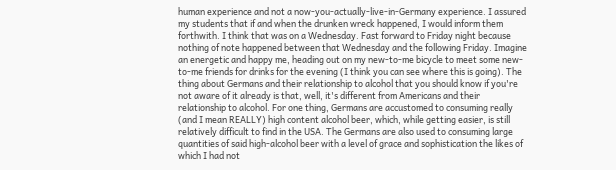human experience and not a now-you-actually-live-in-Germany experience. I assured my students that if and when the drunken wreck happened, I would inform them forthwith. I think that was on a Wednesday. Fast forward to Friday night because nothing of note happened between that Wednesday and the following Friday. Imagine an energetic and happy me, heading out on my new-to-me bicycle to meet some new-to-me friends for drinks for the evening (I think you can see where this is going). The thing about Germans and their relationship to alcohol that you should know if you're not aware of it already is that, well, it's different from Americans and their relationship to alcohol. For one thing, Germans are accustomed to consuming really (and I mean REALLY) high content alcohol beer, which, while getting easier, is still relatively difficult to find in the USA. The Germans are also used to consuming large quantities of said high-alcohol beer with a level of grace and sophistication the likes of which I had not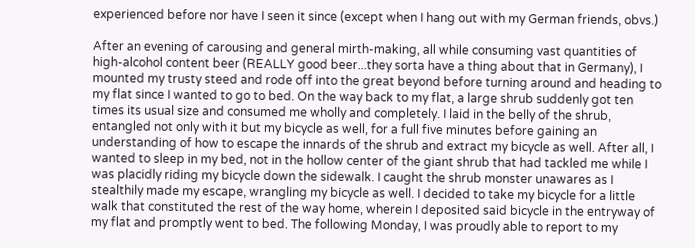experienced before nor have I seen it since (except when I hang out with my German friends, obvs.)

After an evening of carousing and general mirth-making, all while consuming vast quantities of high-alcohol content beer (REALLY good beer...they sorta have a thing about that in Germany), I mounted my trusty steed and rode off into the great beyond before turning around and heading to my flat since I wanted to go to bed. On the way back to my flat, a large shrub suddenly got ten times its usual size and consumed me wholly and completely. I laid in the belly of the shrub, entangled not only with it but my bicycle as well, for a full five minutes before gaining an understanding of how to escape the innards of the shrub and extract my bicycle as well. After all, I wanted to sleep in my bed, not in the hollow center of the giant shrub that had tackled me while I was placidly riding my bicycle down the sidewalk. I caught the shrub monster unawares as I stealthily made my escape, wrangling my bicycle as well. I decided to take my bicycle for a little walk that constituted the rest of the way home, wherein I deposited said bicycle in the entryway of my flat and promptly went to bed. The following Monday, I was proudly able to report to my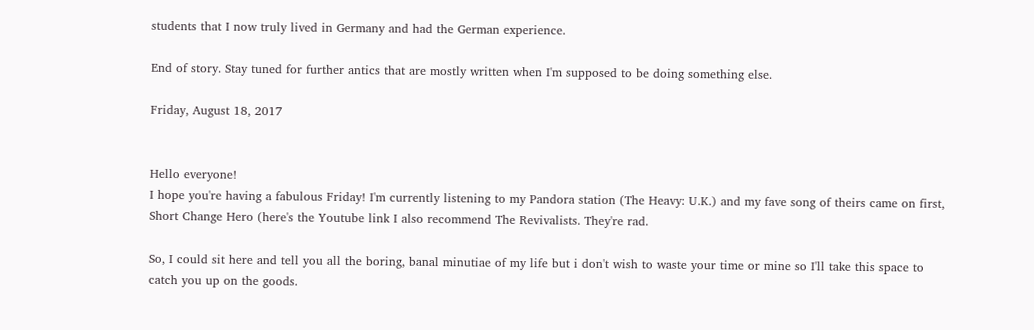students that I now truly lived in Germany and had the German experience.

End of story. Stay tuned for further antics that are mostly written when I'm supposed to be doing something else.

Friday, August 18, 2017


Hello everyone!
I hope you're having a fabulous Friday! I'm currently listening to my Pandora station (The Heavy: U.K.) and my fave song of theirs came on first, Short Change Hero (here's the Youtube link I also recommend The Revivalists. They're rad.

So, I could sit here and tell you all the boring, banal minutiae of my life but i don't wish to waste your time or mine so I'll take this space to catch you up on the goods.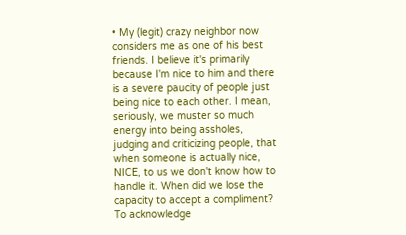• My (legit) crazy neighbor now considers me as one of his best friends. I believe it's primarily because I'm nice to him and there is a severe paucity of people just being nice to each other. I mean, seriously, we muster so much energy into being assholes, judging and criticizing people, that when someone is actually nice, NICE, to us we don't know how to handle it. When did we lose the capacity to accept a compliment? To acknowledge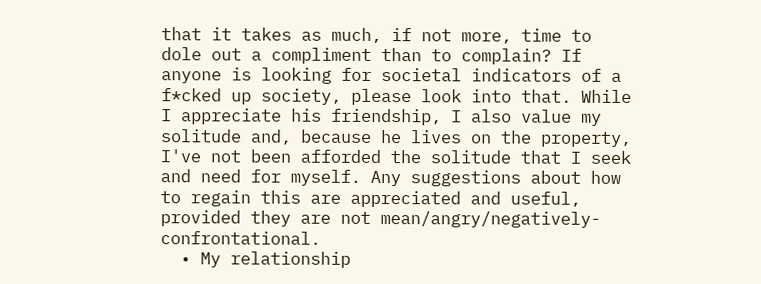that it takes as much, if not more, time to dole out a compliment than to complain? If anyone is looking for societal indicators of a f*cked up society, please look into that. While I appreciate his friendship, I also value my solitude and, because he lives on the property, I've not been afforded the solitude that I seek and need for myself. Any suggestions about how to regain this are appreciated and useful, provided they are not mean/angry/negatively-confrontational.
  • My relationship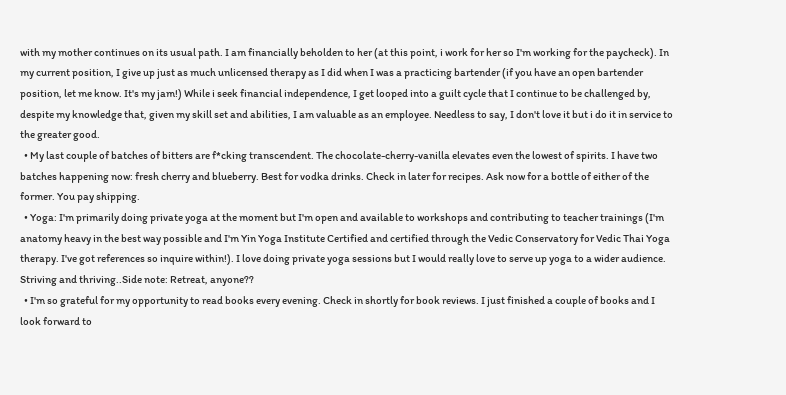with my mother continues on its usual path. I am financially beholden to her (at this point, i work for her so I'm working for the paycheck). In my current position, I give up just as much unlicensed therapy as I did when I was a practicing bartender (if you have an open bartender position, let me know. It's my jam!) While i seek financial independence, I get looped into a guilt cycle that I continue to be challenged by, despite my knowledge that, given my skill set and abilities, I am valuable as an employee. Needless to say, I don't love it but i do it in service to the greater good.
  • My last couple of batches of bitters are f*cking transcendent. The chocolate-cherry-vanilla elevates even the lowest of spirits. I have two batches happening now: fresh cherry and blueberry. Best for vodka drinks. Check in later for recipes. Ask now for a bottle of either of the former. You pay shipping.
  • Yoga: I'm primarily doing private yoga at the moment but I'm open and available to workshops and contributing to teacher trainings (I'm anatomy heavy in the best way possible and I'm Yin Yoga Institute Certified and certified through the Vedic Conservatory for Vedic Thai Yoga therapy. I've got references so inquire within!). I love doing private yoga sessions but I would really love to serve up yoga to a wider audience. Striving and thriving..Side note: Retreat, anyone??
  • I'm so grateful for my opportunity to read books every evening. Check in shortly for book reviews. I just finished a couple of books and I look forward to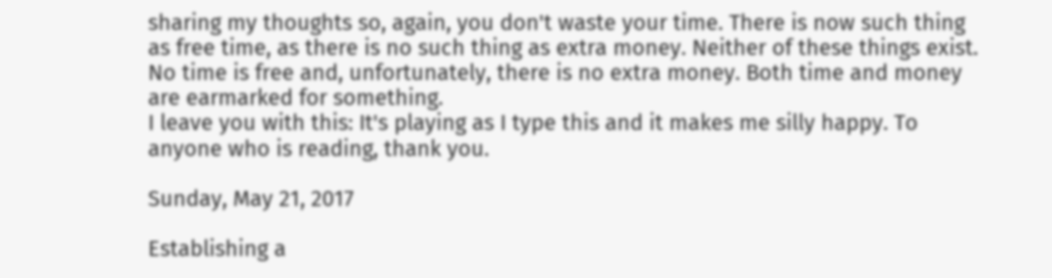sharing my thoughts so, again, you don't waste your time. There is now such thing as free time, as there is no such thing as extra money. Neither of these things exist. No time is free and, unfortunately, there is no extra money. Both time and money are earmarked for something.
I leave you with this: It's playing as I type this and it makes me silly happy. To anyone who is reading, thank you.

Sunday, May 21, 2017

Establishing a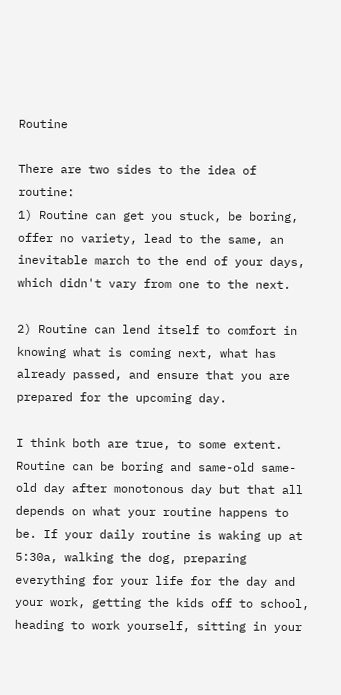Routine

There are two sides to the idea of routine:
1) Routine can get you stuck, be boring, offer no variety, lead to the same, an inevitable march to the end of your days, which didn't vary from one to the next.

2) Routine can lend itself to comfort in knowing what is coming next, what has already passed, and ensure that you are prepared for the upcoming day.

I think both are true, to some extent. Routine can be boring and same-old same-old day after monotonous day but that all depends on what your routine happens to be. If your daily routine is waking up at 5:30a, walking the dog, preparing everything for your life for the day and your work, getting the kids off to school, heading to work yourself, sitting in your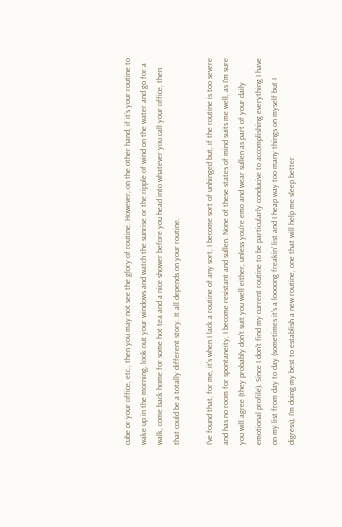cube or your office, etc., then you may not see the glory of routine. However, on the other hand, if it's your routine to wake up in the morning, look out your windows and watch the sunrise or the ripple of wind on the water and go for a walk, come back home for some hot tea and a nice shower before you head into whatever you call your office, then that could be a totally different story. It all depends on your routine.

I've found that, for me, it's when I lack a routine of any sort, I become sort of unhinged but, if the routine is too severe and has no room for spontaneity, I become resistant and sullen. None of these states of mind suits me well, as I'm sure you will agree (they probably don't suit you well either, unless you're emo and wear sullen as part of your daily emotional profile). Since I don't find my current routine to be particularly conducive to accomplishing everything I have on my list from day to day (sometimes it's a loooong freakin' list and I heap way too many things on myself but I digress), I'm doing my best to establish a new routine, one that will help me sleep better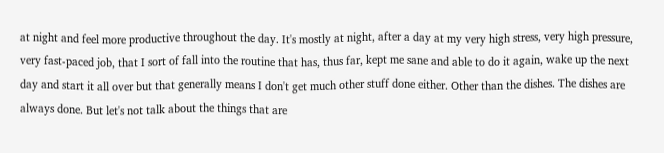at night and feel more productive throughout the day. It's mostly at night, after a day at my very high stress, very high pressure, very fast-paced job, that I sort of fall into the routine that has, thus far, kept me sane and able to do it again, wake up the next day and start it all over but that generally means I don't get much other stuff done either. Other than the dishes. The dishes are always done. But let's not talk about the things that are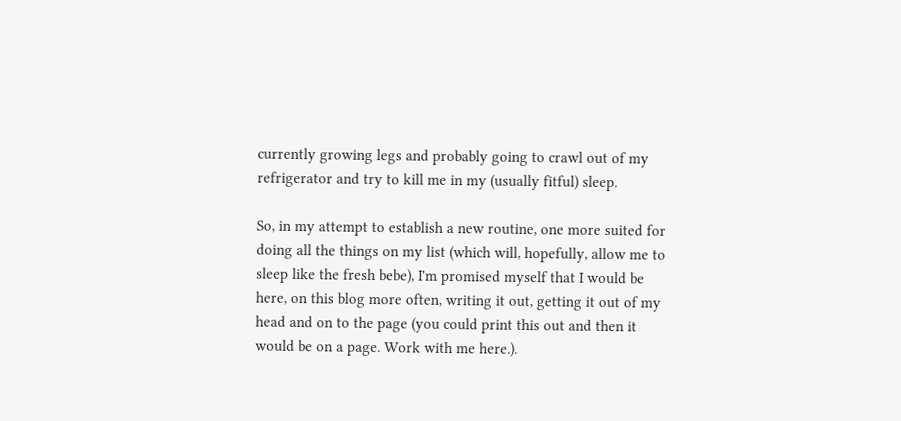currently growing legs and probably going to crawl out of my refrigerator and try to kill me in my (usually fitful) sleep.

So, in my attempt to establish a new routine, one more suited for doing all the things on my list (which will, hopefully, allow me to sleep like the fresh bebe), I'm promised myself that I would be here, on this blog more often, writing it out, getting it out of my head and on to the page (you could print this out and then it would be on a page. Work with me here.).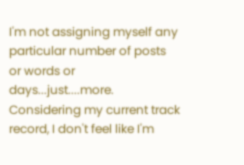I'm not assigning myself any particular number of posts or words or days...just....more. Considering my current track record, I don't feel like I'm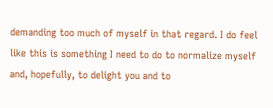demanding too much of myself in that regard. I do feel like this is something I need to do to normalize myself and, hopefully, to delight you and to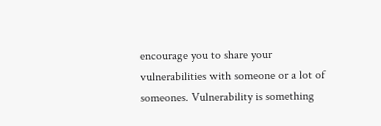encourage you to share your vulnerabilities with someone or a lot of someones. Vulnerability is something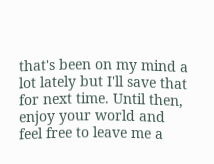that's been on my mind a lot lately but I'll save that for next time. Until then, enjoy your world and feel free to leave me a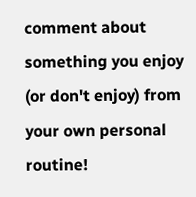comment about something you enjoy (or don't enjoy) from your own personal routine!